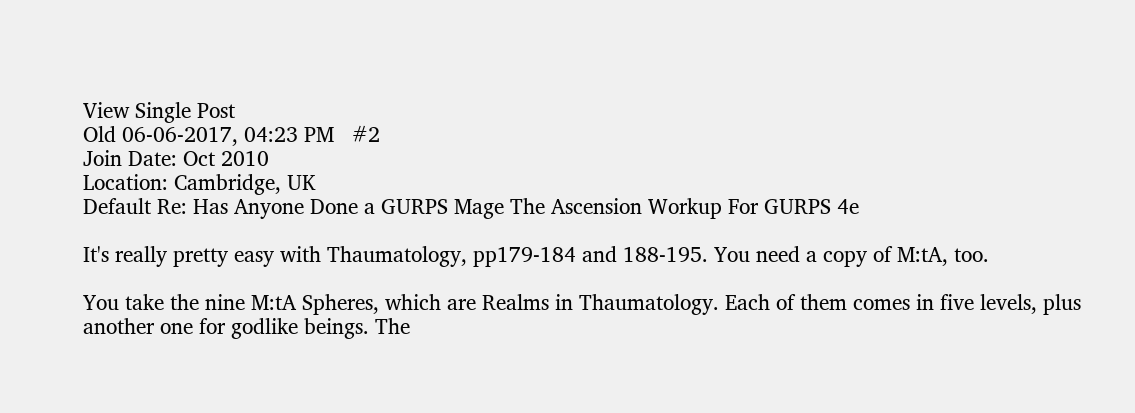View Single Post
Old 06-06-2017, 04:23 PM   #2
Join Date: Oct 2010
Location: Cambridge, UK
Default Re: Has Anyone Done a GURPS Mage The Ascension Workup For GURPS 4e

It's really pretty easy with Thaumatology, pp179-184 and 188-195. You need a copy of M:tA, too.

You take the nine M:tA Spheres, which are Realms in Thaumatology. Each of them comes in five levels, plus another one for godlike beings. The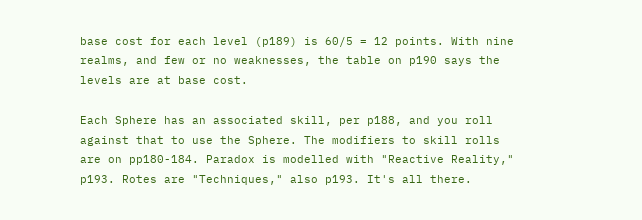base cost for each level (p189) is 60/5 = 12 points. With nine realms, and few or no weaknesses, the table on p190 says the levels are at base cost.

Each Sphere has an associated skill, per p188, and you roll against that to use the Sphere. The modifiers to skill rolls are on pp180-184. Paradox is modelled with "Reactive Reality," p193. Rotes are "Techniques," also p193. It's all there.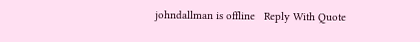johndallman is offline   Reply With Quote